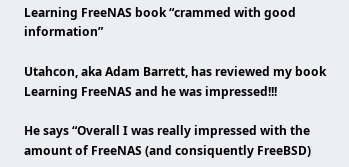Learning FreeNAS book “crammed with good information”

Utahcon, aka Adam Barrett, has reviewed my book Learning FreeNAS and he was impressed!!!

He says “Overall I was really impressed with the amount of FreeNAS (and consiquently FreeBSD)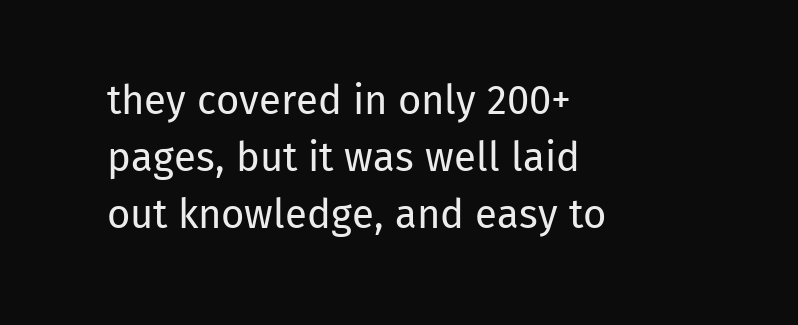they covered in only 200+ pages, but it was well laid out knowledge, and easy to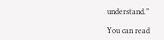understand.”

You can read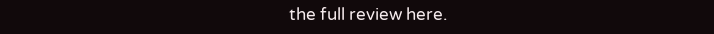the full review here.